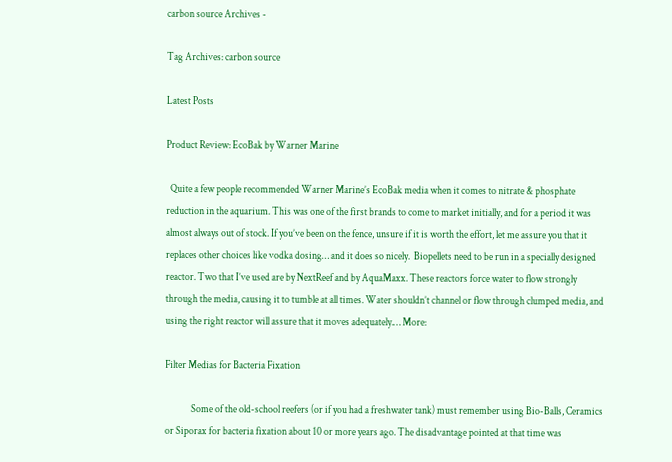carbon source Archives -

Tag Archives: carbon source

Latest Posts

Product Review: EcoBak by Warner Marine

  Quite a few people recommended Warner Marine’s EcoBak media when it comes to nitrate & phosphate reduction in the aquarium. This was one of the first brands to come to market initially, and for a period it was almost always out of stock. If you’ve been on the fence, unsure if it is worth the effort, let me assure you that it replaces other choices like vodka dosing… and it does so nicely.  Biopellets need to be run in a specially designed reactor. Two that I’ve used are by NextReef and by AquaMaxx. These reactors force water to flow strongly through the media, causing it to tumble at all times. Water shouldn’t channel or flow through clumped media, and using the right reactor will assure that it moves adequately.… More:

Filter Medias for Bacteria Fixation

             Some of the old-school reefers (or if you had a freshwater tank) must remember using Bio-Balls, Ceramics or Siporax for bacteria fixation about 10 or more years ago. The disadvantage pointed at that time was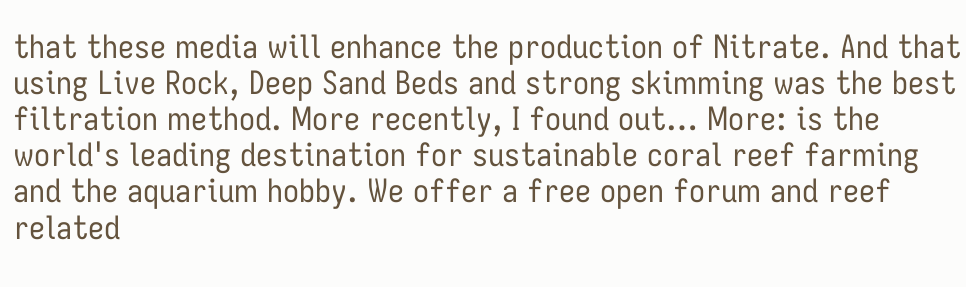that these media will enhance the production of Nitrate. And that using Live Rock, Deep Sand Beds and strong skimming was the best filtration method. More recently, I found out… More: is the world's leading destination for sustainable coral reef farming and the aquarium hobby. We offer a free open forum and reef related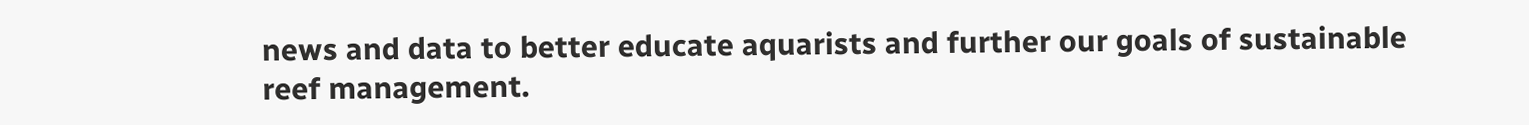news and data to better educate aquarists and further our goals of sustainable reef management.